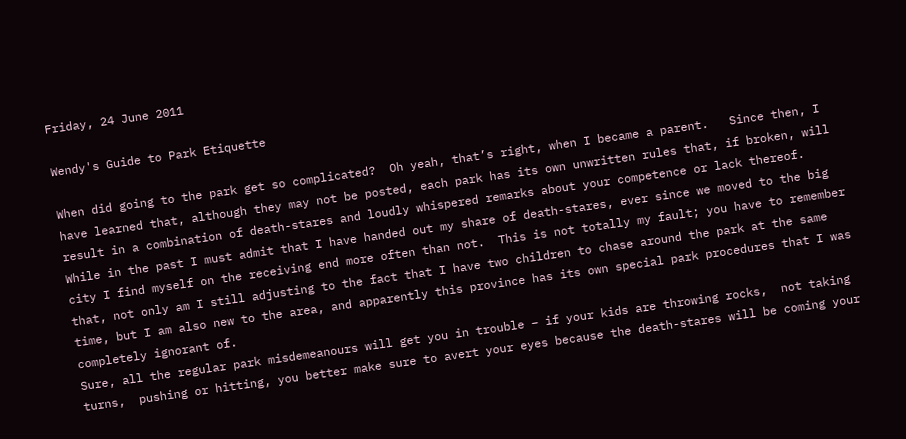Friday, 24 June 2011

Wendy's Guide to Park Etiquette

When did going to the park get so complicated?  Oh yeah, that’s right, when I became a parent.   Since then, I have learned that, although they may not be posted, each park has its own unwritten rules that, if broken, will result in a combination of death-stares and loudly whispered remarks about your competence or lack thereof.
While in the past I must admit that I have handed out my share of death-stares, ever since we moved to the big city I find myself on the receiving end more often than not.  This is not totally my fault; you have to remember that, not only am I still adjusting to the fact that I have two children to chase around the park at the same time, but I am also new to the area, and apparently this province has its own special park procedures that I was completely ignorant of.
Sure, all the regular park misdemeanours will get you in trouble – if your kids are throwing rocks,  not taking turns,  pushing or hitting, you better make sure to avert your eyes because the death-stares will be coming your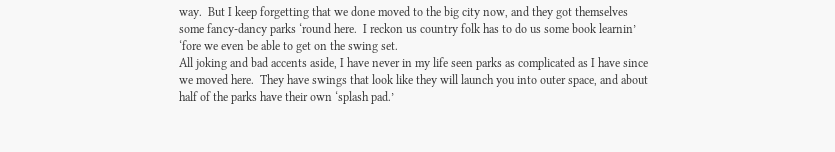way.  But I keep forgetting that we done moved to the big city now, and they got themselves some fancy-dancy parks ‘round here.  I reckon us country folk has to do us some book learnin’ ‘fore we even be able to get on the swing set.
All joking and bad accents aside, I have never in my life seen parks as complicated as I have since we moved here.  They have swings that look like they will launch you into outer space, and about half of the parks have their own ‘splash pad.’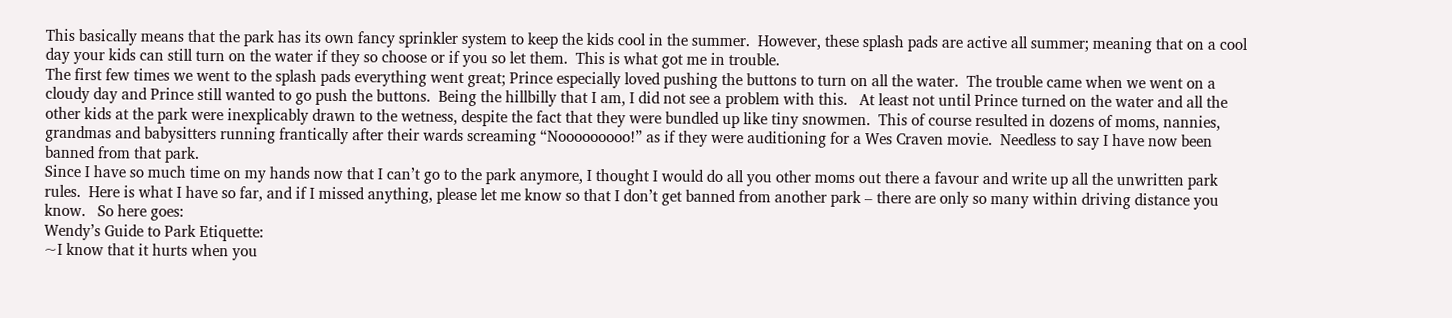This basically means that the park has its own fancy sprinkler system to keep the kids cool in the summer.  However, these splash pads are active all summer; meaning that on a cool day your kids can still turn on the water if they so choose or if you so let them.  This is what got me in trouble.
The first few times we went to the splash pads everything went great; Prince especially loved pushing the buttons to turn on all the water.  The trouble came when we went on a cloudy day and Prince still wanted to go push the buttons.  Being the hillbilly that I am, I did not see a problem with this.   At least not until Prince turned on the water and all the other kids at the park were inexplicably drawn to the wetness, despite the fact that they were bundled up like tiny snowmen.  This of course resulted in dozens of moms, nannies, grandmas and babysitters running frantically after their wards screaming “Nooooooooo!” as if they were auditioning for a Wes Craven movie.  Needless to say I have now been banned from that park.
Since I have so much time on my hands now that I can’t go to the park anymore, I thought I would do all you other moms out there a favour and write up all the unwritten park rules.  Here is what I have so far, and if I missed anything, please let me know so that I don’t get banned from another park – there are only so many within driving distance you know.   So here goes:
Wendy’s Guide to Park Etiquette:
~I know that it hurts when you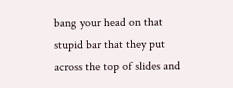bang your head on that stupid bar that they put across the top of slides and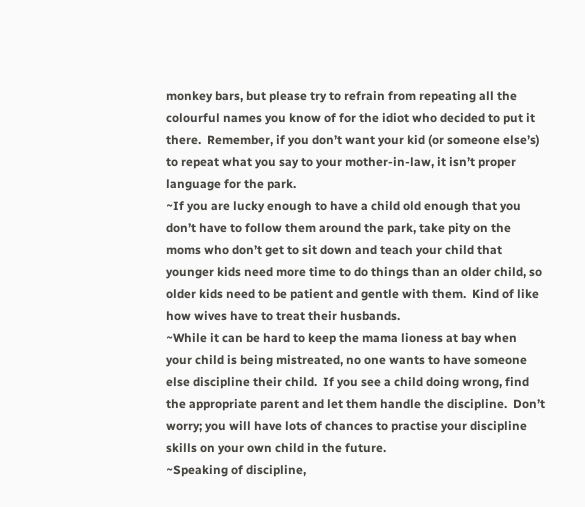monkey bars, but please try to refrain from repeating all the colourful names you know of for the idiot who decided to put it there.  Remember, if you don’t want your kid (or someone else’s) to repeat what you say to your mother-in-law, it isn’t proper language for the park.
~If you are lucky enough to have a child old enough that you don’t have to follow them around the park, take pity on the moms who don’t get to sit down and teach your child that younger kids need more time to do things than an older child, so older kids need to be patient and gentle with them.  Kind of like how wives have to treat their husbands.
~While it can be hard to keep the mama lioness at bay when your child is being mistreated, no one wants to have someone else discipline their child.  If you see a child doing wrong, find the appropriate parent and let them handle the discipline.  Don’t worry; you will have lots of chances to practise your discipline skills on your own child in the future.
~Speaking of discipline,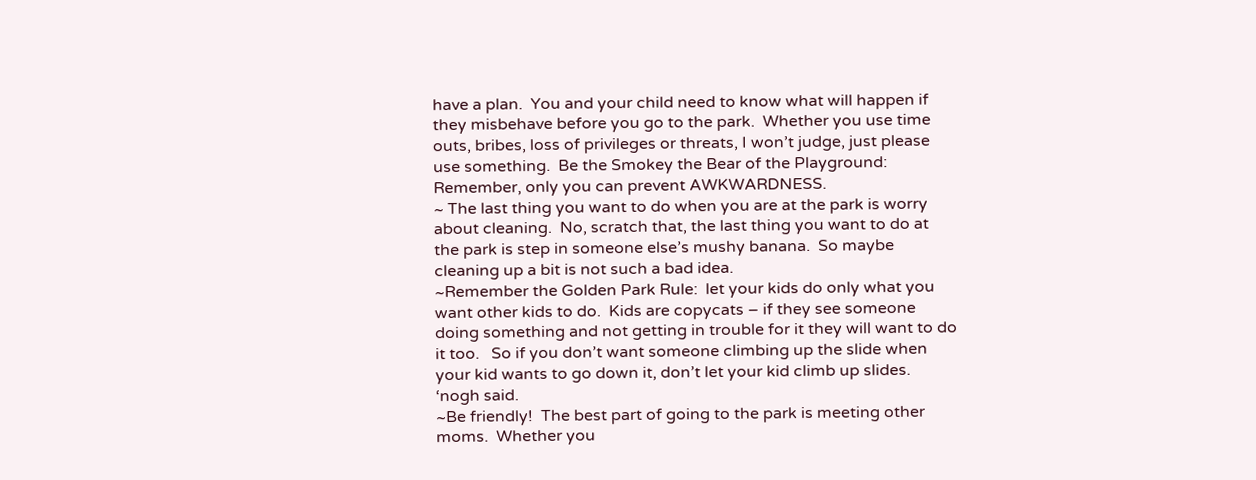have a plan.  You and your child need to know what will happen if they misbehave before you go to the park.  Whether you use time outs, bribes, loss of privileges or threats, I won’t judge, just please use something.  Be the Smokey the Bear of the Playground: Remember, only you can prevent AWKWARDNESS.
~ The last thing you want to do when you are at the park is worry about cleaning.  No, scratch that, the last thing you want to do at the park is step in someone else’s mushy banana.  So maybe cleaning up a bit is not such a bad idea.
~Remember the Golden Park Rule:  let your kids do only what you want other kids to do.  Kids are copycats – if they see someone doing something and not getting in trouble for it they will want to do it too.   So if you don’t want someone climbing up the slide when your kid wants to go down it, don’t let your kid climb up slides.  ‘nogh said.
~Be friendly!  The best part of going to the park is meeting other moms.  Whether you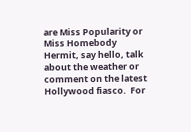are Miss Popularity or Miss Homebody Hermit, say hello, talk about the weather or comment on the latest Hollywood fiasco.  For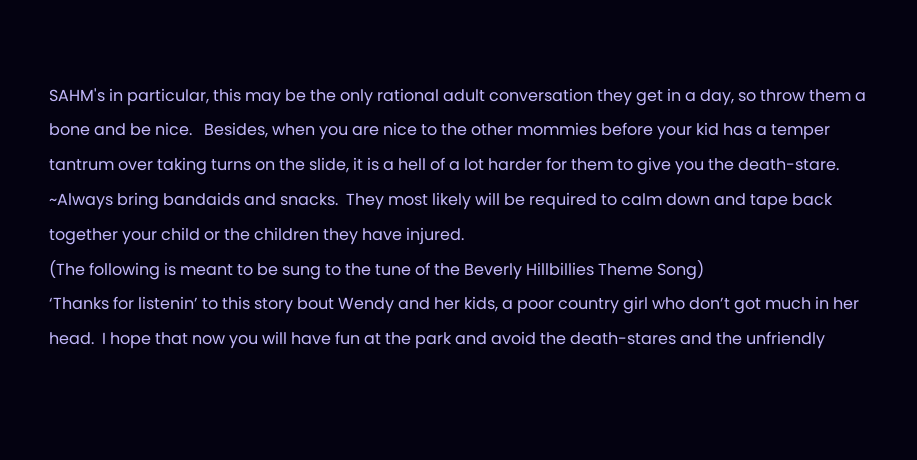SAHM's in particular, this may be the only rational adult conversation they get in a day, so throw them a bone and be nice.   Besides, when you are nice to the other mommies before your kid has a temper tantrum over taking turns on the slide, it is a hell of a lot harder for them to give you the death-stare.
~Always bring bandaids and snacks.  They most likely will be required to calm down and tape back together your child or the children they have injured.
(The following is meant to be sung to the tune of the Beverly Hillbillies Theme Song)
‘Thanks for listenin’ to this story bout Wendy and her kids, a poor country girl who don’t got much in her head.  I hope that now you will have fun at the park and avoid the death-stares and the unfriendly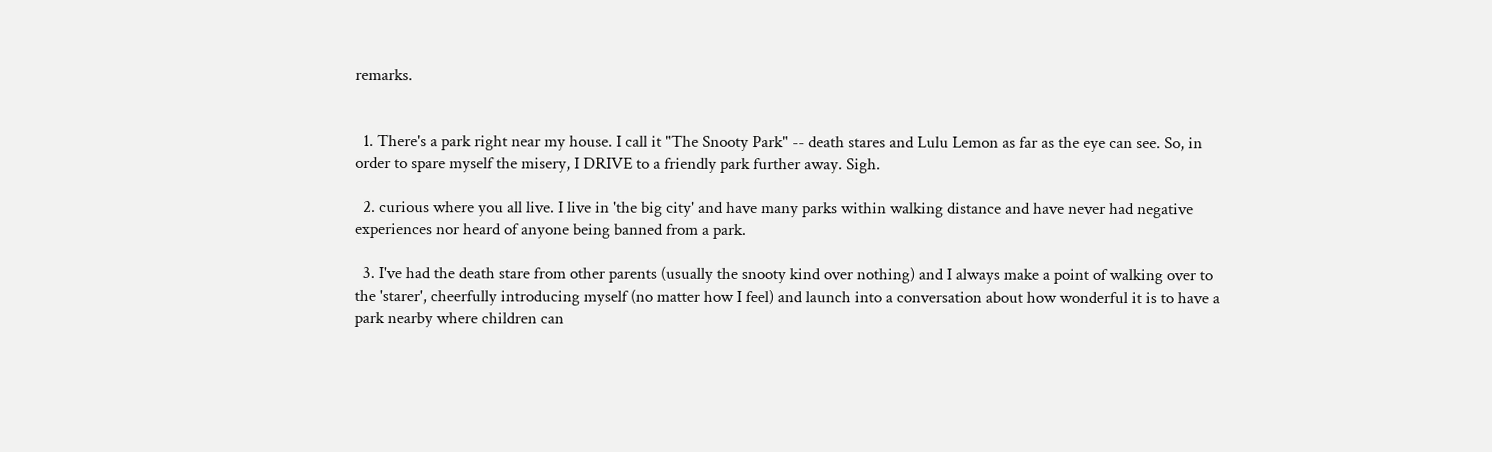remarks.


  1. There's a park right near my house. I call it "The Snooty Park" -- death stares and Lulu Lemon as far as the eye can see. So, in order to spare myself the misery, I DRIVE to a friendly park further away. Sigh.

  2. curious where you all live. I live in 'the big city' and have many parks within walking distance and have never had negative experiences nor heard of anyone being banned from a park.

  3. I've had the death stare from other parents (usually the snooty kind over nothing) and I always make a point of walking over to the 'starer', cheerfully introducing myself (no matter how I feel) and launch into a conversation about how wonderful it is to have a park nearby where children can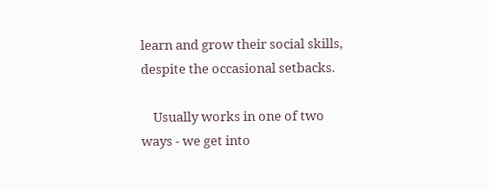learn and grow their social skills, despite the occasional setbacks.

    Usually works in one of two ways - we get into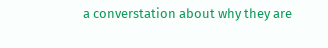a converstation about why they are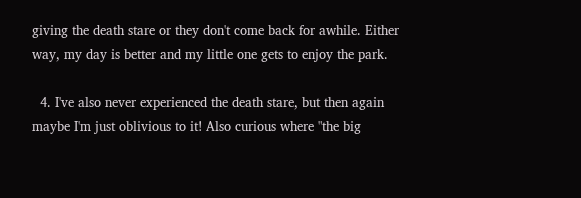giving the death stare or they don't come back for awhile. Either way, my day is better and my little one gets to enjoy the park.

  4. I've also never experienced the death stare, but then again maybe I'm just oblivious to it! Also curious where "the big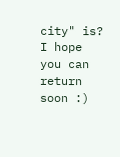city" is? I hope you can return soon :)